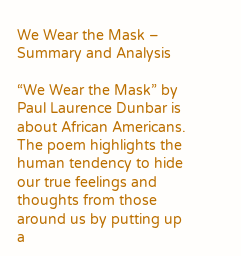We Wear the Mask – Summary and Analysis

“We Wear the Mask” by Paul Laurence Dunbar is about African Americans. The poem highlights the human tendency to hide our true feelings and thoughts from those around us by putting up a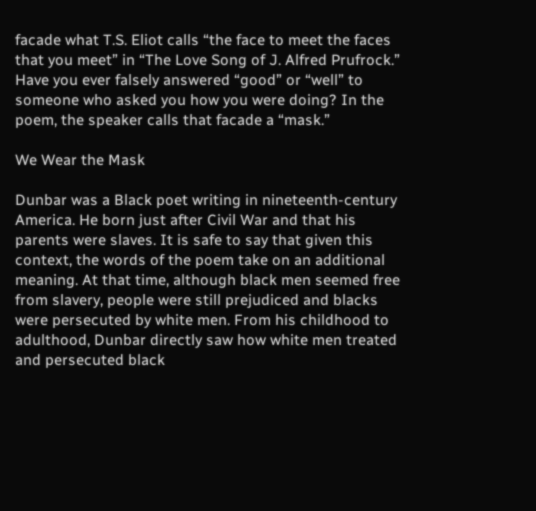facade what T.S. Eliot calls “the face to meet the faces that you meet” in “The Love Song of J. Alfred Prufrock.” Have you ever falsely answered “good” or “well” to someone who asked you how you were doing? In the poem, the speaker calls that facade a “mask.”

We Wear the Mask

Dunbar was a Black poet writing in nineteenth-century America. He born just after Civil War and that his parents were slaves. It is safe to say that given this context, the words of the poem take on an additional meaning. At that time, although black men seemed free from slavery, people were still prejudiced and blacks were persecuted by white men. From his childhood to adulthood, Dunbar directly saw how white men treated and persecuted black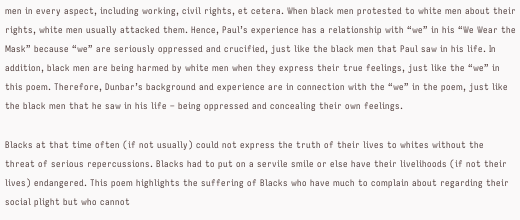men in every aspect, including working, civil rights, et cetera. When black men protested to white men about their rights, white men usually attacked them. Hence, Paul’s experience has a relationship with “we” in his “We Wear the Mask” because “we” are seriously oppressed and crucified, just like the black men that Paul saw in his life. In addition, black men are being harmed by white men when they express their true feelings, just like the “we” in this poem. Therefore, Dunbar’s background and experience are in connection with the “we” in the poem, just like the black men that he saw in his life – being oppressed and concealing their own feelings.

Blacks at that time often (if not usually) could not express the truth of their lives to whites without the threat of serious repercussions. Blacks had to put on a servile smile or else have their livelihoods (if not their lives) endangered. This poem highlights the suffering of Blacks who have much to complain about regarding their social plight but who cannot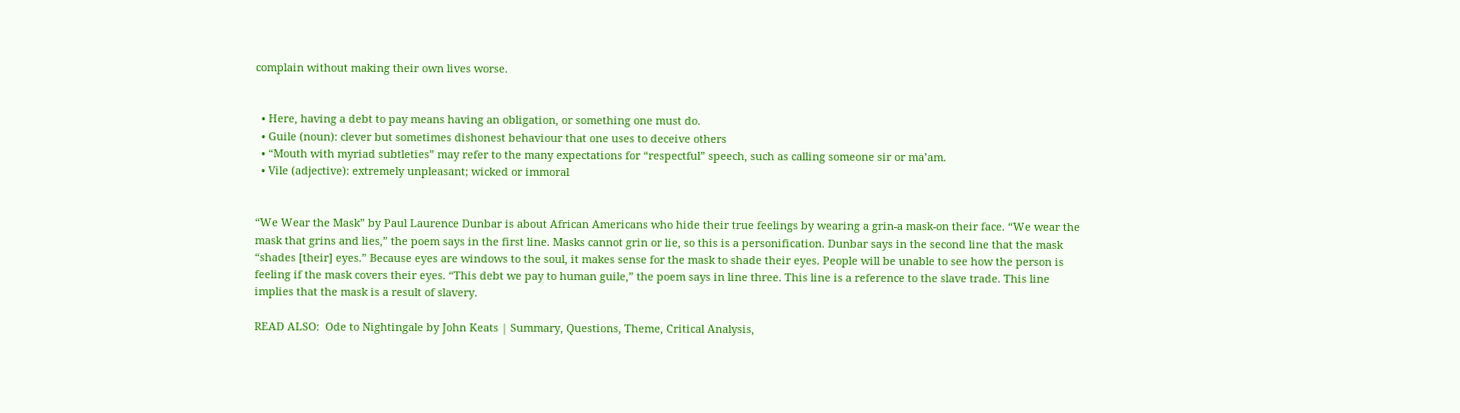complain without making their own lives worse.


  • Here, having a debt to pay means having an obligation, or something one must do.
  • Guile (noun): clever but sometimes dishonest behaviour that one uses to deceive others
  • “Mouth with myriad subtleties” may refer to the many expectations for “respectful” speech, such as calling someone sir or ma’am.
  • Vile (adjective): extremely unpleasant; wicked or immoral


“We Wear the Mask” by Paul Laurence Dunbar is about African Americans who hide their true feelings by wearing a grin-a mask-on their face. “We wear the mask that grins and lies,” the poem says in the first line. Masks cannot grin or lie, so this is a personification. Dunbar says in the second line that the mask “shades [their] eyes.” Because eyes are windows to the soul, it makes sense for the mask to shade their eyes. People will be unable to see how the person is feeling if the mask covers their eyes. “This debt we pay to human guile,” the poem says in line three. This line is a reference to the slave trade. This line implies that the mask is a result of slavery.

READ ALSO:  Ode to Nightingale by John Keats | Summary, Questions, Theme, Critical Analysis,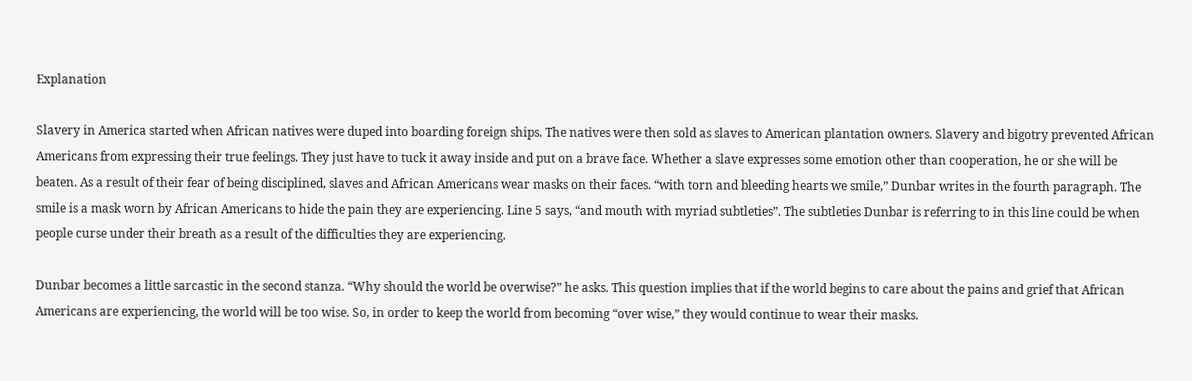Explanation

Slavery in America started when African natives were duped into boarding foreign ships. The natives were then sold as slaves to American plantation owners. Slavery and bigotry prevented African Americans from expressing their true feelings. They just have to tuck it away inside and put on a brave face. Whether a slave expresses some emotion other than cooperation, he or she will be beaten. As a result of their fear of being disciplined, slaves and African Americans wear masks on their faces. “with torn and bleeding hearts we smile,” Dunbar writes in the fourth paragraph. The smile is a mask worn by African Americans to hide the pain they are experiencing. Line 5 says, “and mouth with myriad subtleties”. The subtleties Dunbar is referring to in this line could be when people curse under their breath as a result of the difficulties they are experiencing.

Dunbar becomes a little sarcastic in the second stanza. “Why should the world be overwise?” he asks. This question implies that if the world begins to care about the pains and grief that African Americans are experiencing, the world will be too wise. So, in order to keep the world from becoming “over wise,” they would continue to wear their masks.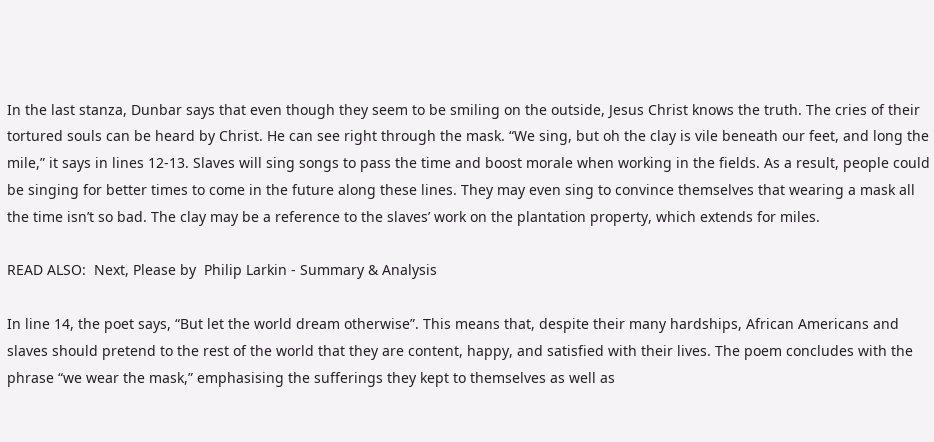In the last stanza, Dunbar says that even though they seem to be smiling on the outside, Jesus Christ knows the truth. The cries of their tortured souls can be heard by Christ. He can see right through the mask. “We sing, but oh the clay is vile beneath our feet, and long the mile,” it says in lines 12-13. Slaves will sing songs to pass the time and boost morale when working in the fields. As a result, people could be singing for better times to come in the future along these lines. They may even sing to convince themselves that wearing a mask all the time isn’t so bad. The clay may be a reference to the slaves’ work on the plantation property, which extends for miles.

READ ALSO:  Next, Please by  Philip Larkin - Summary & Analysis

In line 14, the poet says, “But let the world dream otherwise”. This means that, despite their many hardships, African Americans and slaves should pretend to the rest of the world that they are content, happy, and satisfied with their lives. The poem concludes with the phrase “we wear the mask,” emphasising the sufferings they kept to themselves as well as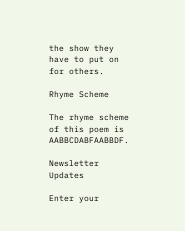the show they have to put on for others.

Rhyme Scheme

The rhyme scheme of this poem is AABBCDABFAABBDF.

Newsletter Updates

Enter your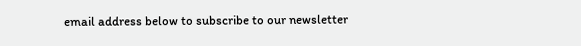email address below to subscribe to our newsletter